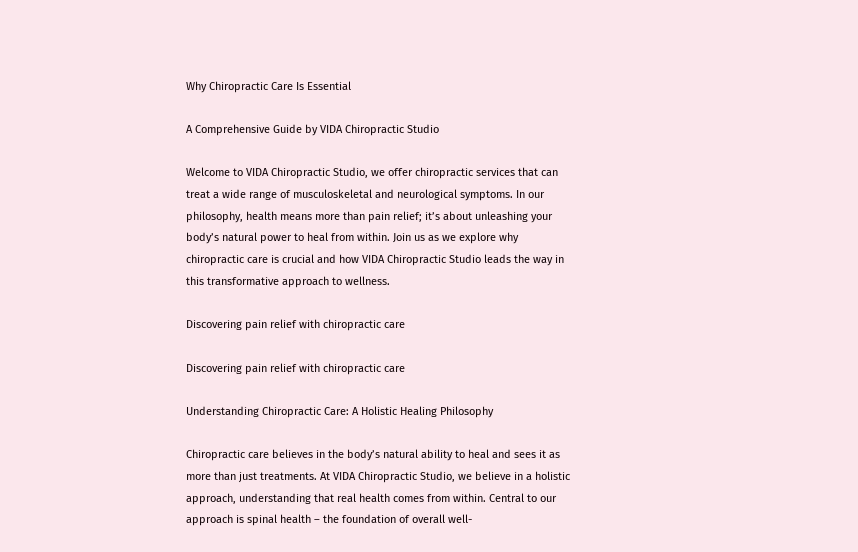Why Chiropractic Care Is Essential

A Comprehensive Guide by VIDA Chiropractic Studio

Welcome to VIDA Chiropractic Studio, we offer chiropractic services that can treat a wide range of musculoskeletal and neurological symptoms. In our philosophy, health means more than pain relief; it’s about unleashing your body’s natural power to heal from within. Join us as we explore why chiropractic care is crucial and how VIDA Chiropractic Studio leads the way in this transformative approach to wellness.

Discovering pain relief with chiropractic care

Discovering pain relief with chiropractic care

Understanding Chiropractic Care: A Holistic Healing Philosophy

Chiropractic care believes in the body’s natural ability to heal and sees it as more than just treatments. At VIDA Chiropractic Studio, we believe in a holistic approach, understanding that real health comes from within. Central to our approach is spinal health – the foundation of overall well-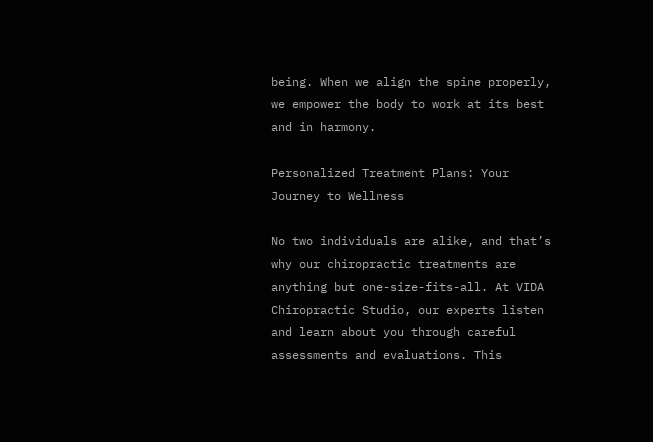being. When we align the spine properly, we empower the body to work at its best and in harmony.

Personalized Treatment Plans: Your Journey to Wellness

No two individuals are alike, and that’s why our chiropractic treatments are anything but one-size-fits-all. At VIDA Chiropractic Studio, our experts listen and learn about you through careful assessments and evaluations. This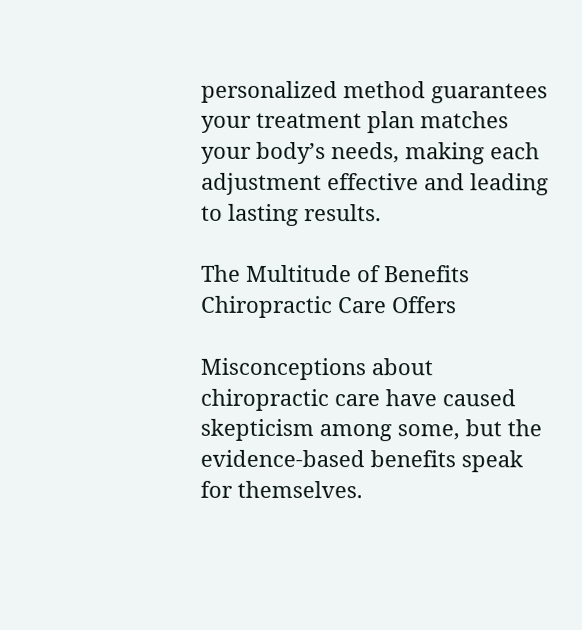personalized method guarantees your treatment plan matches your body’s needs, making each adjustment effective and leading to lasting results.

The Multitude of Benefits Chiropractic Care Offers

Misconceptions about chiropractic care have caused skepticism among some, but the evidence-based benefits speak for themselves.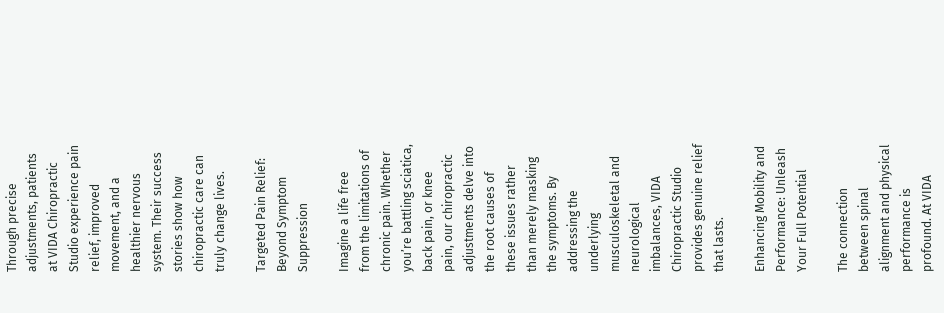Through precise adjustments, patients at VIDA Chiropractic Studio experience pain relief, improved movement, and a healthier nervous system. Their success stories show how chiropractic care can truly change lives.

Targeted Pain Relief: Beyond Symptom Suppression

Imagine a life free from the limitations of chronic pain. Whether you’re battling sciatica, back pain, or knee pain, our chiropractic adjustments delve into the root causes of these issues rather than merely masking the symptoms. By addressing the underlying musculoskeletal and neurological imbalances, VIDA Chiropractic Studio provides genuine relief that lasts.

Enhancing Mobility and Performance: Unleash Your Full Potential

The connection between spinal alignment and physical performance is profound. At VIDA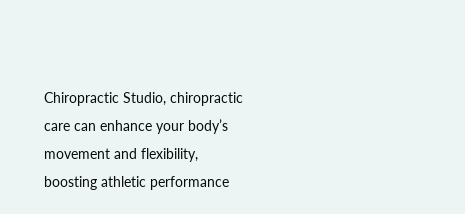Chiropractic Studio, chiropractic care can enhance your body’s movement and flexibility, boosting athletic performance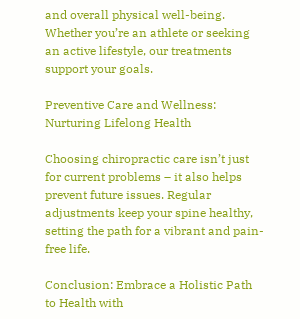and overall physical well-being. Whether you’re an athlete or seeking an active lifestyle, our treatments support your goals.

Preventive Care and Wellness: Nurturing Lifelong Health

Choosing chiropractic care isn’t just for current problems – it also helps prevent future issues. Regular adjustments keep your spine healthy, setting the path for a vibrant and pain-free life.

Conclusion: Embrace a Holistic Path to Health with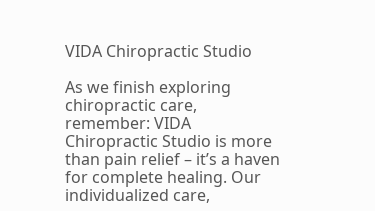VIDA Chiropractic Studio

As we finish exploring chiropractic care, remember: VIDA Chiropractic Studio is more than pain relief – it’s a haven for complete healing. Our individualized care,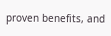proven benefits, and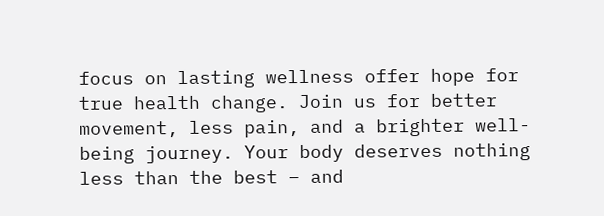focus on lasting wellness offer hope for true health change. Join us for better movement, less pain, and a brighter well-being journey. Your body deserves nothing less than the best – and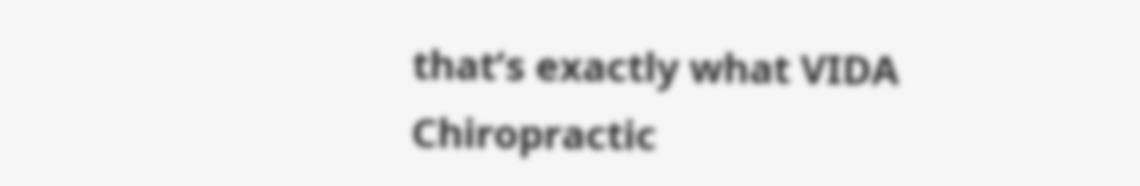that’s exactly what VIDA Chiropractic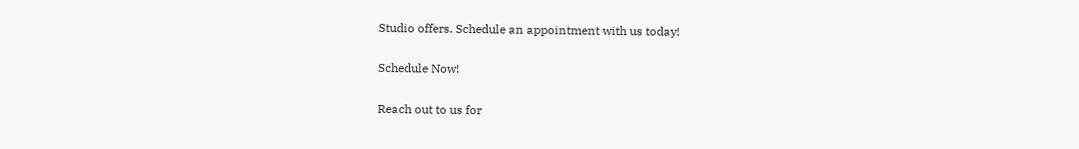Studio offers. Schedule an appointment with us today!

Schedule Now!

Reach out to us for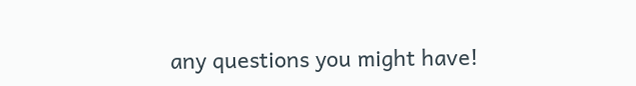any questions you might have!